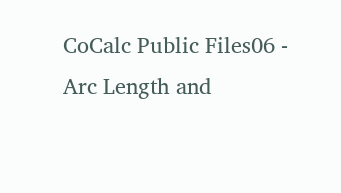CoCalc Public Files06 - Arc Length and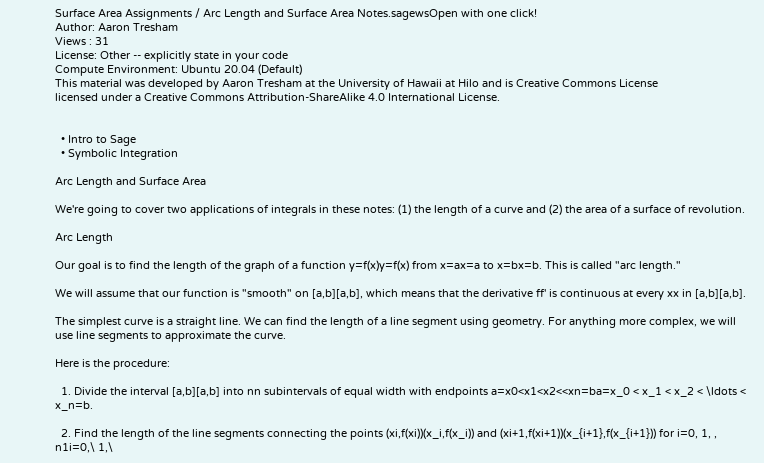Surface Area Assignments / Arc Length and Surface Area Notes.sagewsOpen with one click!
Author: Aaron Tresham
Views : 31
License: Other -- explicitly state in your code
Compute Environment: Ubuntu 20.04 (Default)
This material was developed by Aaron Tresham at the University of Hawaii at Hilo and is Creative Commons License
licensed under a Creative Commons Attribution-ShareAlike 4.0 International License.


  • Intro to Sage
  • Symbolic Integration

Arc Length and Surface Area

We're going to cover two applications of integrals in these notes: (1) the length of a curve and (2) the area of a surface of revolution.

Arc Length

Our goal is to find the length of the graph of a function y=f(x)y=f(x) from x=ax=a to x=bx=b. This is called "arc length."

We will assume that our function is "smooth" on [a,b][a,b], which means that the derivative ff' is continuous at every xx in [a,b][a,b].

The simplest curve is a straight line. We can find the length of a line segment using geometry. For anything more complex, we will use line segments to approximate the curve.

Here is the procedure:

  1. Divide the interval [a,b][a,b] into nn subintervals of equal width with endpoints a=x0<x1<x2<<xn=ba=x_0 < x_1 < x_2 < \ldots < x_n=b.

  2. Find the length of the line segments connecting the points (xi,f(xi))(x_i,f(x_i)) and (xi+1,f(xi+1))(x_{i+1},f(x_{i+1})) for i=0, 1, , n1i=0,\ 1,\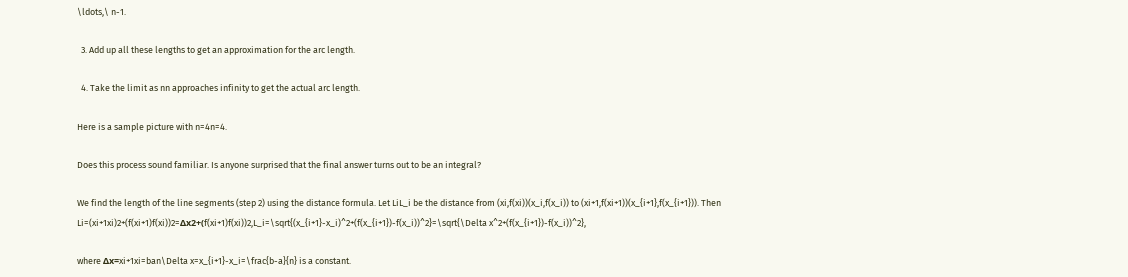\ldots,\ n-1.

  3. Add up all these lengths to get an approximation for the arc length.

  4. Take the limit as nn approaches infinity to get the actual arc length.

Here is a sample picture with n=4n=4.

Does this process sound familiar. Is anyone surprised that the final answer turns out to be an integral?

We find the length of the line segments (step 2) using the distance formula. Let LiL_i be the distance from (xi,f(xi))(x_i,f(x_i)) to (xi+1,f(xi+1))(x_{i+1},f(x_{i+1})). Then Li=(xi+1xi)2+(f(xi+1)f(xi))2=Δx2+(f(xi+1)f(xi))2,L_i=\sqrt{(x_{i+1}-x_i)^2+(f(x_{i+1})-f(x_i))^2}=\sqrt{\Delta x^2+(f(x_{i+1})-f(x_i))^2},

where Δx=xi+1xi=ban\Delta x=x_{i+1}-x_i=\frac{b-a}{n} is a constant.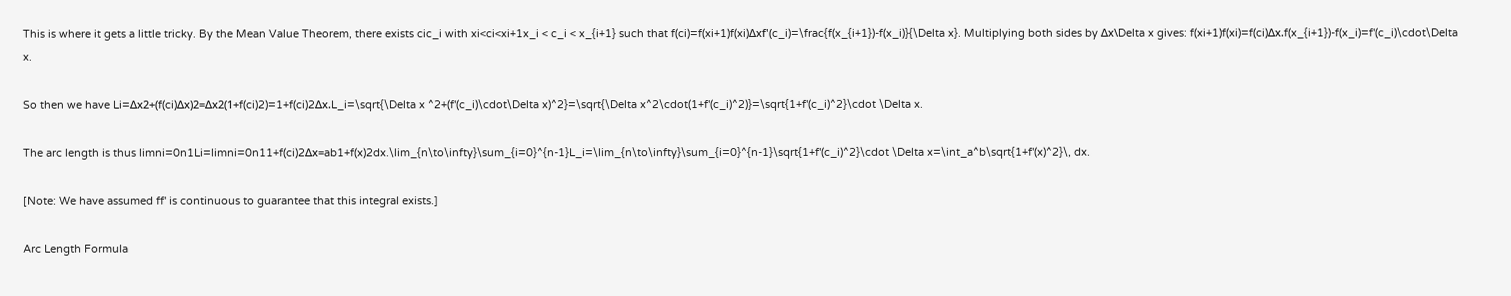This is where it gets a little tricky. By the Mean Value Theorem, there exists cic_i with xi<ci<xi+1x_i < c_i < x_{i+1} such that f(ci)=f(xi+1)f(xi)Δxf'(c_i)=\frac{f(x_{i+1})-f(x_i)}{\Delta x}. Multiplying both sides by Δx\Delta x gives: f(xi+1)f(xi)=f(ci)Δx.f(x_{i+1})-f(x_i)=f'(c_i)\cdot\Delta x.

So then we have Li=Δx2+(f(ci)Δx)2=Δx2(1+f(ci)2)=1+f(ci)2Δx.L_i=\sqrt{\Delta x ^2+(f'(c_i)\cdot\Delta x)^2}=\sqrt{\Delta x^2\cdot(1+f'(c_i)^2)}=\sqrt{1+f'(c_i)^2}\cdot \Delta x.

The arc length is thus limni=0n1Li=limni=0n11+f(ci)2Δx=ab1+f(x)2dx.\lim_{n\to\infty}\sum_{i=0}^{n-1}L_i=\lim_{n\to\infty}\sum_{i=0}^{n-1}\sqrt{1+f'(c_i)^2}\cdot \Delta x=\int_a^b\sqrt{1+f'(x)^2}\, dx.

[Note: We have assumed ff' is continuous to guarantee that this integral exists.]

Arc Length Formula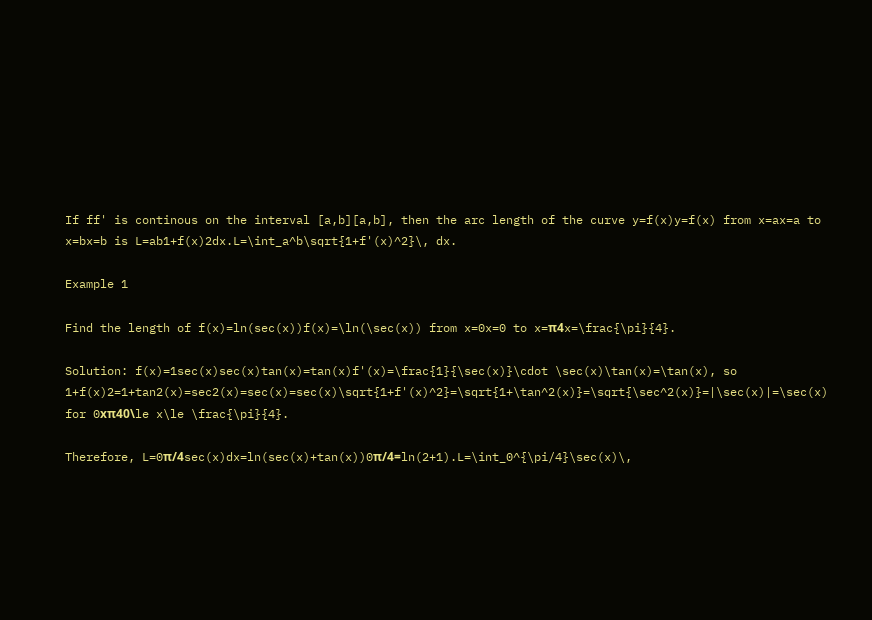If ff' is continous on the interval [a,b][a,b], then the arc length of the curve y=f(x)y=f(x) from x=ax=a to x=bx=b is L=ab1+f(x)2dx.L=\int_a^b\sqrt{1+f'(x)^2}\, dx.

Example 1

Find the length of f(x)=ln(sec(x))f(x)=\ln(\sec(x)) from x=0x=0 to x=π4x=\frac{\pi}{4}.

Solution: f(x)=1sec(x)sec(x)tan(x)=tan(x)f'(x)=\frac{1}{\sec(x)}\cdot \sec(x)\tan(x)=\tan(x), so 1+f(x)2=1+tan2(x)=sec2(x)=sec(x)=sec(x)\sqrt{1+f'(x)^2}=\sqrt{1+\tan^2(x)}=\sqrt{\sec^2(x)}=|\sec(x)|=\sec(x) for 0xπ40\le x\le \frac{\pi}{4}.

Therefore, L=0π/4sec(x)dx=ln(sec(x)+tan(x))0π/4=ln(2+1).L=\int_0^{\pi/4}\sec(x)\,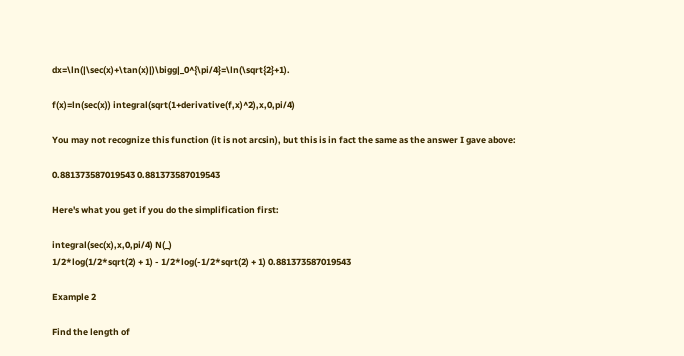dx=\ln(|\sec(x)+\tan(x)|)\bigg|_0^{\pi/4}=\ln(\sqrt{2}+1).

f(x)=ln(sec(x)) integral(sqrt(1+derivative(f,x)^2),x,0,pi/4)

You may not recognize this function (it is not arcsin), but this is in fact the same as the answer I gave above:

0.881373587019543 0.881373587019543

Here's what you get if you do the simplification first:

integral(sec(x),x,0,pi/4) N(_)
1/2*log(1/2*sqrt(2) + 1) - 1/2*log(-1/2*sqrt(2) + 1) 0.881373587019543

Example 2

Find the length of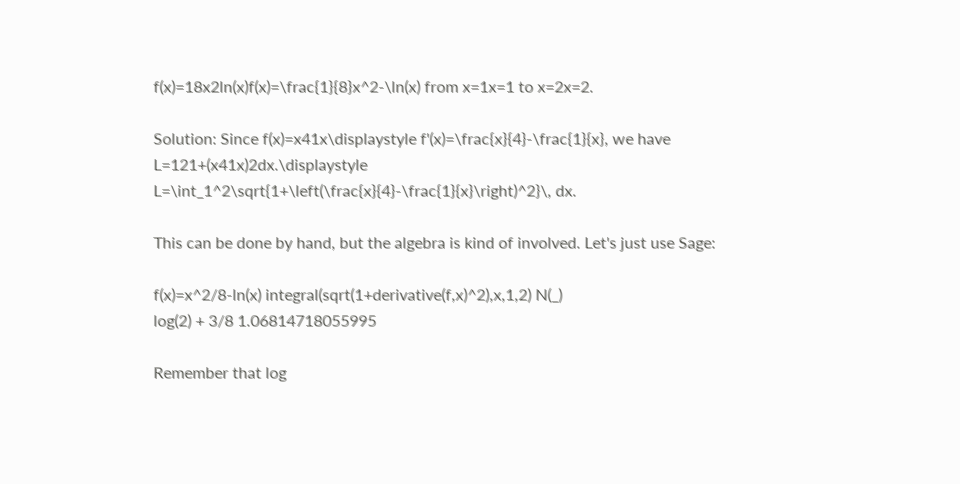f(x)=18x2ln(x)f(x)=\frac{1}{8}x^2-\ln(x) from x=1x=1 to x=2x=2.

Solution: Since f(x)=x41x\displaystyle f'(x)=\frac{x}{4}-\frac{1}{x}, we have L=121+(x41x)2dx.\displaystyle L=\int_1^2\sqrt{1+\left(\frac{x}{4}-\frac{1}{x}\right)^2}\, dx.

This can be done by hand, but the algebra is kind of involved. Let's just use Sage:

f(x)=x^2/8-ln(x) integral(sqrt(1+derivative(f,x)^2),x,1,2) N(_)
log(2) + 3/8 1.06814718055995

Remember that log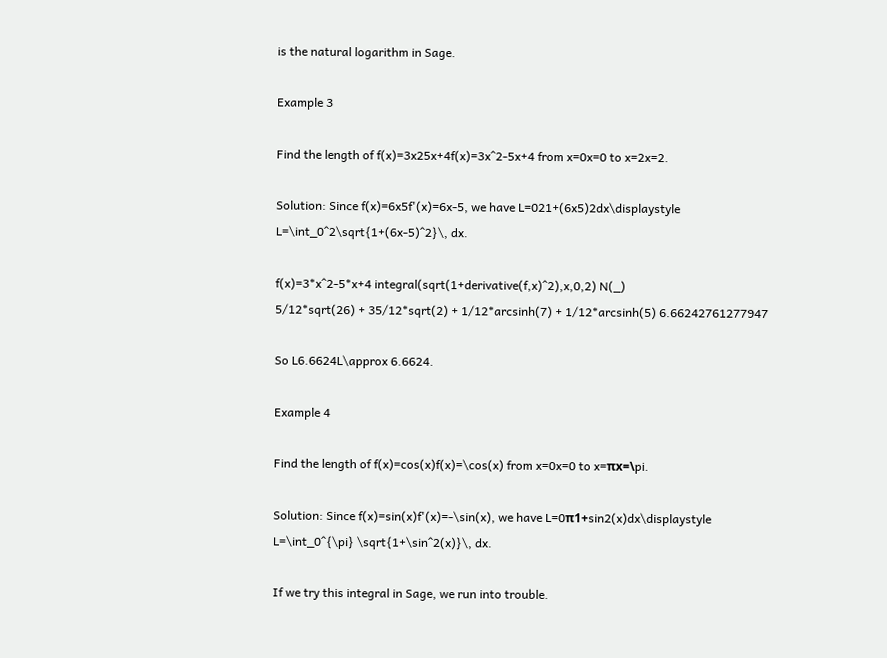is the natural logarithm in Sage.

Example 3

Find the length of f(x)=3x25x+4f(x)=3x^2-5x+4 from x=0x=0 to x=2x=2.

Solution: Since f(x)=6x5f'(x)=6x-5, we have L=021+(6x5)2dx\displaystyle L=\int_0^2\sqrt{1+(6x-5)^2}\, dx.

f(x)=3*x^2-5*x+4 integral(sqrt(1+derivative(f,x)^2),x,0,2) N(_)
5/12*sqrt(26) + 35/12*sqrt(2) + 1/12*arcsinh(7) + 1/12*arcsinh(5) 6.66242761277947

So L6.6624L\approx 6.6624.

Example 4

Find the length of f(x)=cos(x)f(x)=\cos(x) from x=0x=0 to x=πx=\pi.

Solution: Since f(x)=sin(x)f'(x)=-\sin(x), we have L=0π1+sin2(x)dx\displaystyle L=\int_0^{\pi} \sqrt{1+\sin^2(x)}\, dx.

If we try this integral in Sage, we run into trouble.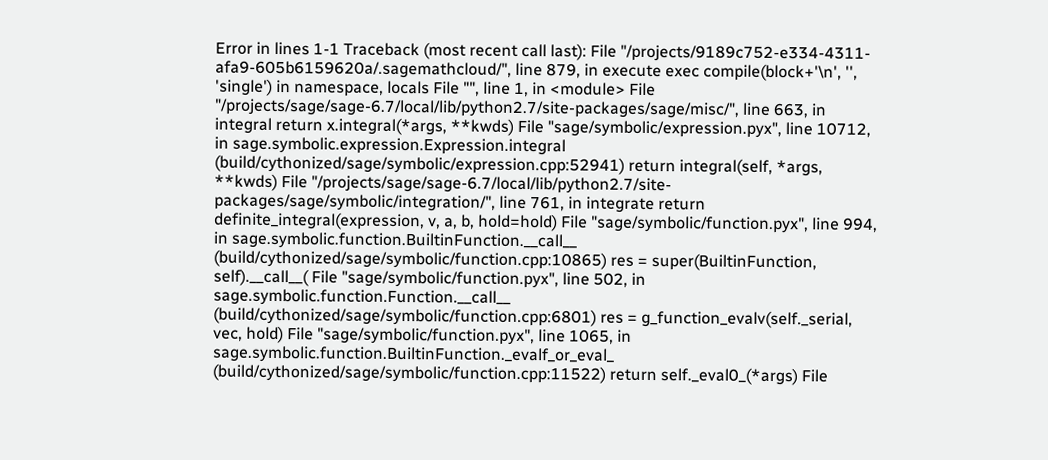Error in lines 1-1 Traceback (most recent call last): File "/projects/9189c752-e334-4311-afa9-605b6159620a/.sagemathcloud/", line 879, in execute exec compile(block+'\n', '', 'single') in namespace, locals File "", line 1, in <module> File "/projects/sage/sage-6.7/local/lib/python2.7/site-packages/sage/misc/", line 663, in integral return x.integral(*args, **kwds) File "sage/symbolic/expression.pyx", line 10712, in sage.symbolic.expression.Expression.integral (build/cythonized/sage/symbolic/expression.cpp:52941) return integral(self, *args, **kwds) File "/projects/sage/sage-6.7/local/lib/python2.7/site-packages/sage/symbolic/integration/", line 761, in integrate return definite_integral(expression, v, a, b, hold=hold) File "sage/symbolic/function.pyx", line 994, in sage.symbolic.function.BuiltinFunction.__call__ (build/cythonized/sage/symbolic/function.cpp:10865) res = super(BuiltinFunction, self).__call__( File "sage/symbolic/function.pyx", line 502, in sage.symbolic.function.Function.__call__ (build/cythonized/sage/symbolic/function.cpp:6801) res = g_function_evalv(self._serial, vec, hold) File "sage/symbolic/function.pyx", line 1065, in sage.symbolic.function.BuiltinFunction._evalf_or_eval_ (build/cythonized/sage/symbolic/function.cpp:11522) return self._eval0_(*args) File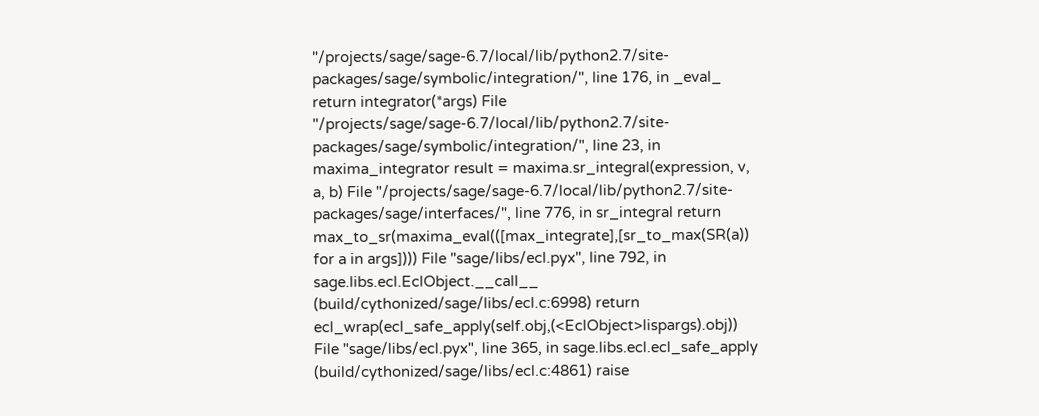"/projects/sage/sage-6.7/local/lib/python2.7/site-packages/sage/symbolic/integration/", line 176, in _eval_ return integrator(*args) File "/projects/sage/sage-6.7/local/lib/python2.7/site-packages/sage/symbolic/integration/", line 23, in maxima_integrator result = maxima.sr_integral(expression, v, a, b) File "/projects/sage/sage-6.7/local/lib/python2.7/site-packages/sage/interfaces/", line 776, in sr_integral return max_to_sr(maxima_eval(([max_integrate],[sr_to_max(SR(a)) for a in args]))) File "sage/libs/ecl.pyx", line 792, in sage.libs.ecl.EclObject.__call__ (build/cythonized/sage/libs/ecl.c:6998) return ecl_wrap(ecl_safe_apply(self.obj,(<EclObject>lispargs).obj)) File "sage/libs/ecl.pyx", line 365, in sage.libs.ecl.ecl_safe_apply (build/cythonized/sage/libs/ecl.c:4861) raise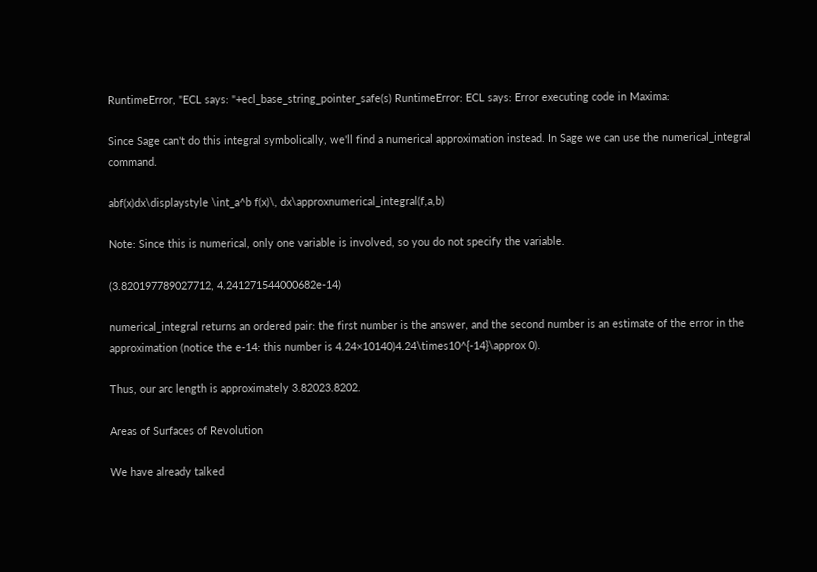RuntimeError, "ECL says: "+ecl_base_string_pointer_safe(s) RuntimeError: ECL says: Error executing code in Maxima:

Since Sage can't do this integral symbolically, we'll find a numerical approximation instead. In Sage we can use the numerical_integral command.

abf(x)dx\displaystyle \int_a^b f(x)\, dx\approxnumerical_integral(f,a,b)

Note: Since this is numerical, only one variable is involved, so you do not specify the variable.

(3.820197789027712, 4.241271544000682e-14)

numerical_integral returns an ordered pair: the first number is the answer, and the second number is an estimate of the error in the approximation (notice the e-14: this number is 4.24×10140)4.24\times10^{-14}\approx 0).

Thus, our arc length is approximately 3.82023.8202.

Areas of Surfaces of Revolution

We have already talked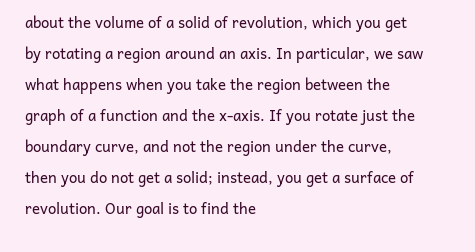about the volume of a solid of revolution, which you get by rotating a region around an axis. In particular, we saw what happens when you take the region between the graph of a function and the x-axis. If you rotate just the boundary curve, and not the region under the curve, then you do not get a solid; instead, you get a surface of revolution. Our goal is to find the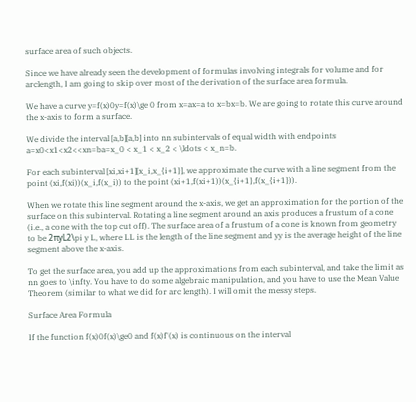surface area of such objects.

Since we have already seen the development of formulas involving integrals for volume and for arclength, I am going to skip over most of the derivation of the surface area formula.

We have a curve y=f(x)0y=f(x)\ge 0 from x=ax=a to x=bx=b. We are going to rotate this curve around the x-axis to form a surface.

We divide the interval [a,b][a,b] into nn subintervals of equal width with endpoints a=x0<x1<x2<<xn=ba=x_0 < x_1 < x_2 < \ldots < x_n=b.

For each subinterval [xi,xi+1][x_i,x_{i+1}], we approximate the curve with a line segment from the point (xi,f(xi))(x_i,f(x_i)) to the point (xi+1,f(xi+1))(x_{i+1},f(x_{i+1})).

When we rotate this line segment around the x-axis, we get an approximation for the portion of the surface on this subinterval. Rotating a line segment around an axis produces a frustum of a cone (i.e., a cone with the top cut off). The surface area of a frustum of a cone is known from geometry to be 2πyL2\pi y L, where LL is the length of the line segment and yy is the average height of the line segment above the x-axis.

To get the surface area, you add up the approximations from each subinterval, and take the limit as nn goes to \infty. You have to do some algebraic manipulation, and you have to use the Mean Value Theorem (similar to what we did for arc length). I will omit the messy steps.

Surface Area Formula

If the function f(x)0f(x)\ge0 and f(x)f'(x) is continuous on the interval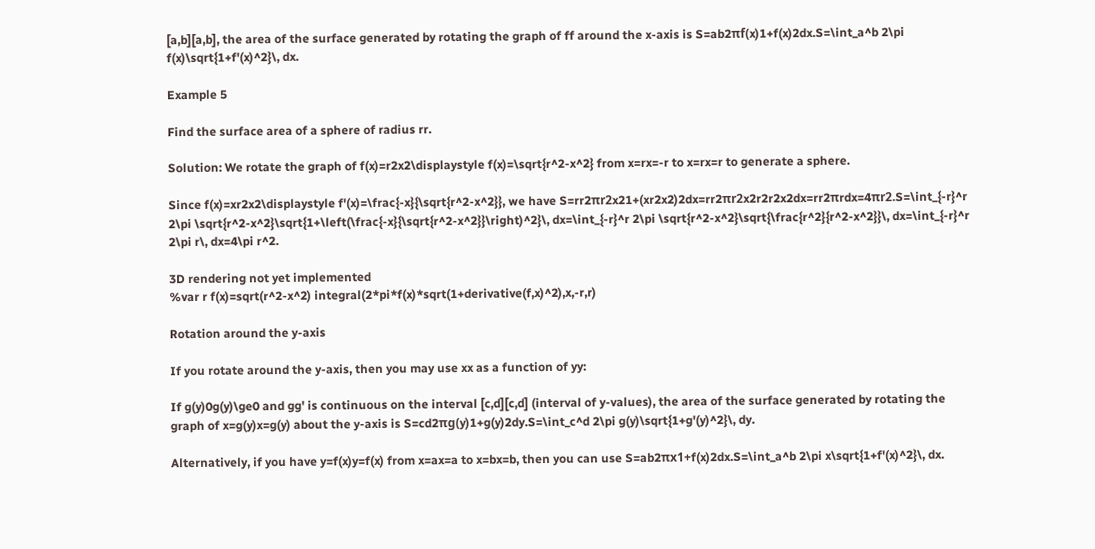[a,b][a,b], the area of the surface generated by rotating the graph of ff around the x-axis is S=ab2πf(x)1+f(x)2dx.S=\int_a^b 2\pi f(x)\sqrt{1+f'(x)^2}\, dx.

Example 5

Find the surface area of a sphere of radius rr.

Solution: We rotate the graph of f(x)=r2x2\displaystyle f(x)=\sqrt{r^2-x^2} from x=rx=-r to x=rx=r to generate a sphere.

Since f(x)=xr2x2\displaystyle f'(x)=\frac{-x}{\sqrt{r^2-x^2}}, we have S=rr2πr2x21+(xr2x2)2dx=rr2πr2x2r2r2x2dx=rr2πrdx=4πr2.S=\int_{-r}^r 2\pi \sqrt{r^2-x^2}\sqrt{1+\left(\frac{-x}{\sqrt{r^2-x^2}}\right)^2}\, dx=\int_{-r}^r 2\pi \sqrt{r^2-x^2}\sqrt{\frac{r^2}{r^2-x^2}}\, dx=\int_{-r}^r 2\pi r\, dx=4\pi r^2.

3D rendering not yet implemented
%var r f(x)=sqrt(r^2-x^2) integral(2*pi*f(x)*sqrt(1+derivative(f,x)^2),x,-r,r)

Rotation around the y-axis

If you rotate around the y-axis, then you may use xx as a function of yy:

If g(y)0g(y)\ge0 and gg' is continuous on the interval [c,d][c,d] (interval of y-values), the area of the surface generated by rotating the graph of x=g(y)x=g(y) about the y-axis is S=cd2πg(y)1+g(y)2dy.S=\int_c^d 2\pi g(y)\sqrt{1+g'(y)^2}\, dy.

Alternatively, if you have y=f(x)y=f(x) from x=ax=a to x=bx=b, then you can use S=ab2πx1+f(x)2dx.S=\int_a^b 2\pi x\sqrt{1+f'(x)^2}\, dx.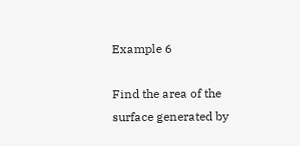Example 6

Find the area of the surface generated by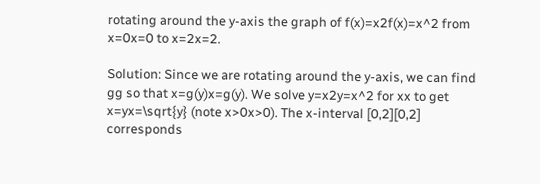rotating around the y-axis the graph of f(x)=x2f(x)=x^2 from x=0x=0 to x=2x=2.

Solution: Since we are rotating around the y-axis, we can find gg so that x=g(y)x=g(y). We solve y=x2y=x^2 for xx to get x=yx=\sqrt{y} (note x>0x>0). The x-interval [0,2][0,2] corresponds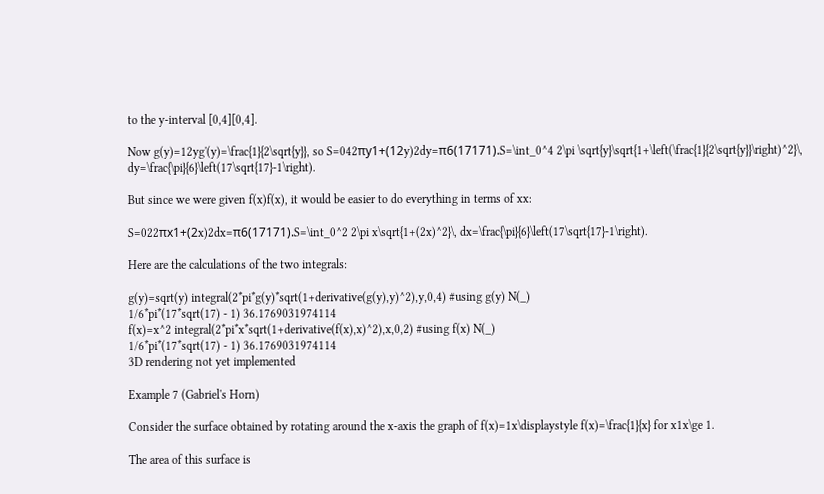to the y-interval [0,4][0,4].

Now g(y)=12yg'(y)=\frac{1}{2\sqrt{y}}, so S=042πy1+(12y)2dy=π6(17171).S=\int_0^4 2\pi \sqrt{y}\sqrt{1+\left(\frac{1}{2\sqrt{y}}\right)^2}\, dy=\frac{\pi}{6}\left(17\sqrt{17}-1\right).

But since we were given f(x)f(x), it would be easier to do everything in terms of xx:

S=022πx1+(2x)2dx=π6(17171).S=\int_0^2 2\pi x\sqrt{1+(2x)^2}\, dx=\frac{\pi}{6}\left(17\sqrt{17}-1\right).

Here are the calculations of the two integrals:

g(y)=sqrt(y) integral(2*pi*g(y)*sqrt(1+derivative(g(y),y)^2),y,0,4) #using g(y) N(_)
1/6*pi*(17*sqrt(17) - 1) 36.1769031974114
f(x)=x^2 integral(2*pi*x*sqrt(1+derivative(f(x),x)^2),x,0,2) #using f(x) N(_)
1/6*pi*(17*sqrt(17) - 1) 36.1769031974114
3D rendering not yet implemented

Example 7 (Gabriel's Horn)

Consider the surface obtained by rotating around the x-axis the graph of f(x)=1x\displaystyle f(x)=\frac{1}{x} for x1x\ge 1.

The area of this surface is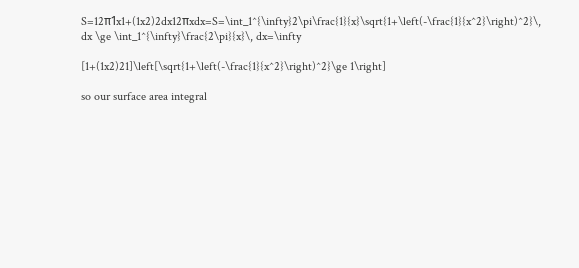S=12π1x1+(1x2)2dx12πxdx=S=\int_1^{\infty}2\pi\frac{1}{x}\sqrt{1+\left(-\frac{1}{x^2}\right)^2}\, dx \ge \int_1^{\infty}\frac{2\pi}{x}\, dx=\infty

[1+(1x2)21]\left[\sqrt{1+\left(-\frac{1}{x^2}\right)^2}\ge 1\right]

so our surface area integral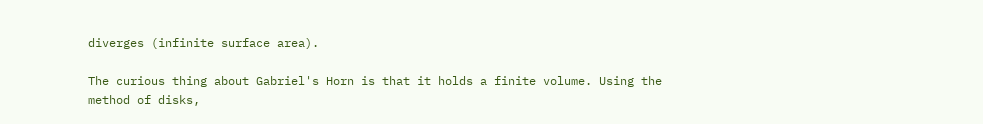diverges (infinite surface area).

The curious thing about Gabriel's Horn is that it holds a finite volume. Using the method of disks,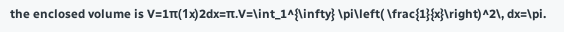the enclosed volume is V=1π(1x)2dx=π.V=\int_1^{\infty} \pi\left( \frac{1}{x}\right)^2\, dx=\pi.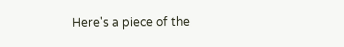Here's a piece of the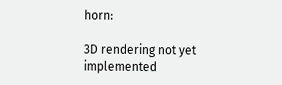horn:

3D rendering not yet implemented